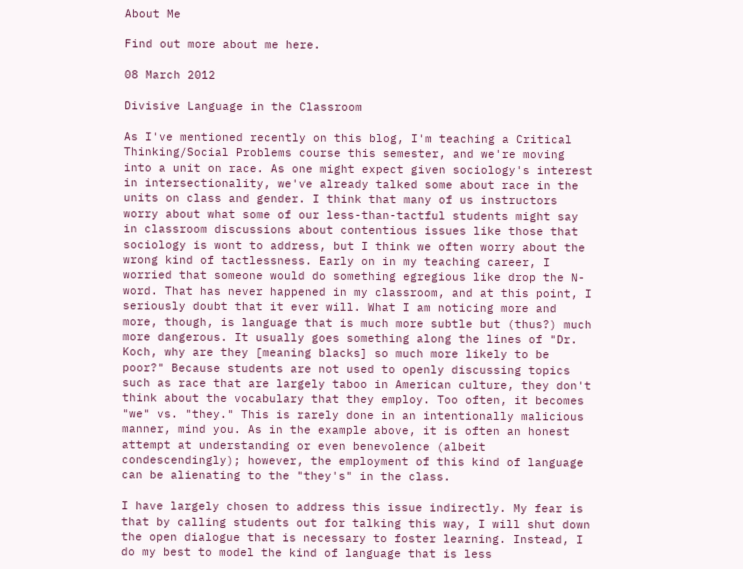About Me

Find out more about me here.

08 March 2012

Divisive Language in the Classroom

As I've mentioned recently on this blog, I'm teaching a Critical Thinking/Social Problems course this semester, and we're moving into a unit on race. As one might expect given sociology's interest in intersectionality, we've already talked some about race in the units on class and gender. I think that many of us instructors worry about what some of our less-than-tactful students might say in classroom discussions about contentious issues like those that sociology is wont to address, but I think we often worry about the wrong kind of tactlessness. Early on in my teaching career, I worried that someone would do something egregious like drop the N-word. That has never happened in my classroom, and at this point, I seriously doubt that it ever will. What I am noticing more and more, though, is language that is much more subtle but (thus?) much more dangerous. It usually goes something along the lines of "Dr. Koch, why are they [meaning blacks] so much more likely to be poor?" Because students are not used to openly discussing topics such as race that are largely taboo in American culture, they don't think about the vocabulary that they employ. Too often, it becomes "we" vs. "they." This is rarely done in an intentionally malicious manner, mind you. As in the example above, it is often an honest attempt at understanding or even benevolence (albeit condescendingly); however, the employment of this kind of language can be alienating to the "they's" in the class.

I have largely chosen to address this issue indirectly. My fear is that by calling students out for talking this way, I will shut down the open dialogue that is necessary to foster learning. Instead, I do my best to model the kind of language that is less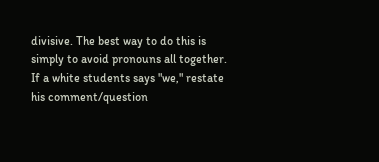divisive. The best way to do this is simply to avoid pronouns all together. If a white students says "we," restate his comment/question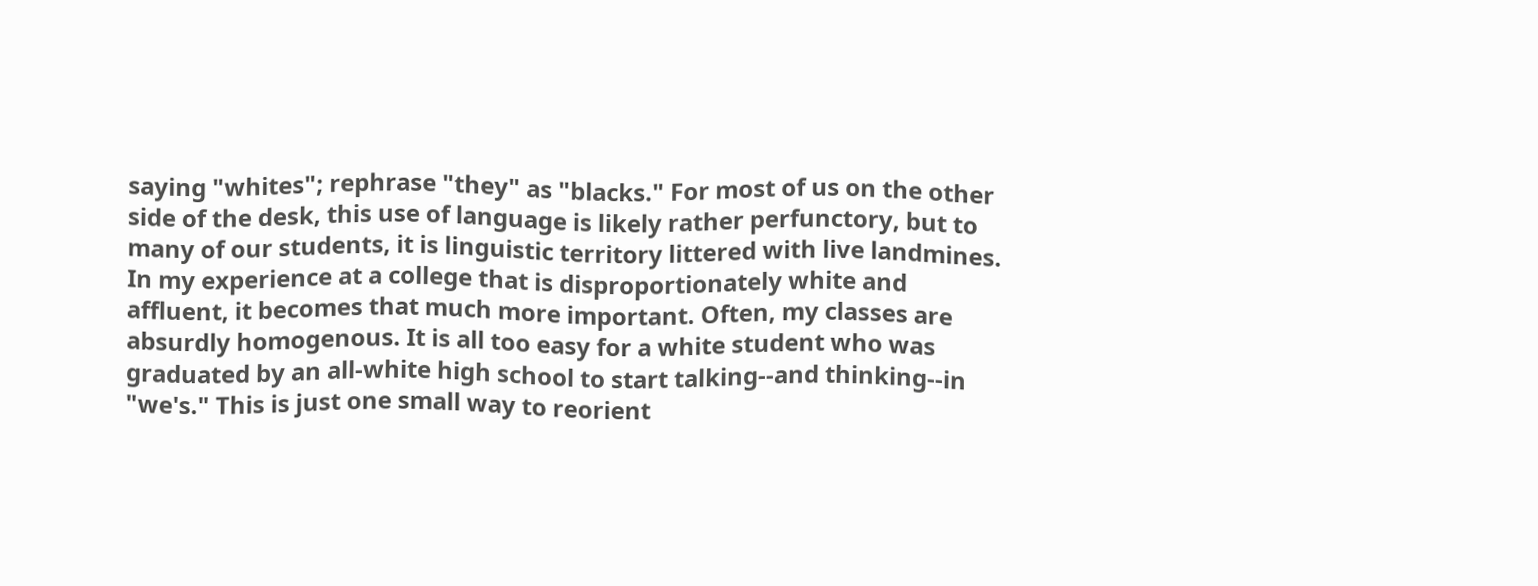saying "whites"; rephrase "they" as "blacks." For most of us on the other side of the desk, this use of language is likely rather perfunctory, but to many of our students, it is linguistic territory littered with live landmines. In my experience at a college that is disproportionately white and affluent, it becomes that much more important. Often, my classes are absurdly homogenous. It is all too easy for a white student who was graduated by an all-white high school to start talking--and thinking--in "we's." This is just one small way to reorient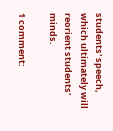students' speech, which ultimately will reorient students' minds.

1 comment: